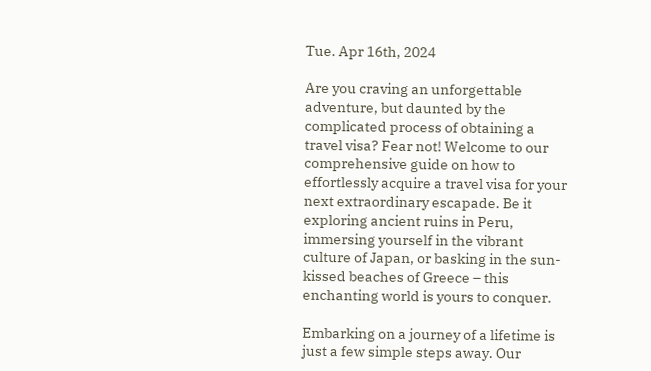Tue. Apr 16th, 2024

Are you craving an unforgettable adventure, but daunted by the complicated process of obtaining a travel visa? Fear not! Welcome to our comprehensive guide on how to effortlessly acquire a travel visa for your next extraordinary escapade. Be it exploring ancient ruins in Peru, immersing yourself in the vibrant culture of Japan, or basking in the sun-kissed beaches of Greece – this enchanting world is yours to conquer.

Embarking on a journey of a lifetime is just a few simple steps away. Our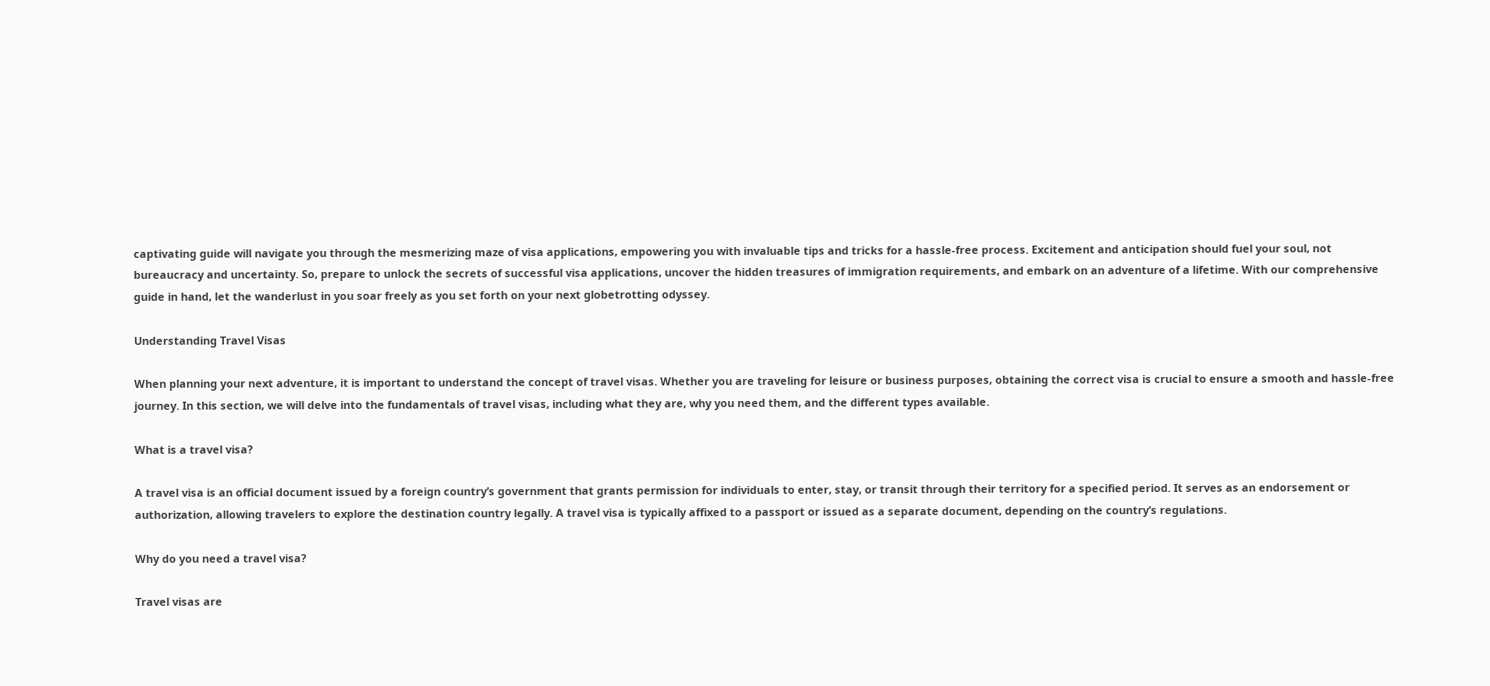captivating guide will navigate you through the mesmerizing maze of visa applications, empowering you with invaluable tips and tricks for a hassle-free process. Excitement and anticipation should fuel your soul, not bureaucracy and uncertainty. So, prepare to unlock the secrets of successful visa applications, uncover the hidden treasures of immigration requirements, and embark on an adventure of a lifetime. With our comprehensive guide in hand, let the wanderlust in you soar freely as you set forth on your next globetrotting odyssey.

Understanding Travel Visas

When planning your next adventure, it is important to understand the concept of travel visas. Whether you are traveling for leisure or business purposes, obtaining the correct visa is crucial to ensure a smooth and hassle-free journey. In this section, we will delve into the fundamentals of travel visas, including what they are, why you need them, and the different types available.

What is a travel visa?

A travel visa is an official document issued by a foreign country’s government that grants permission for individuals to enter, stay, or transit through their territory for a specified period. It serves as an endorsement or authorization, allowing travelers to explore the destination country legally. A travel visa is typically affixed to a passport or issued as a separate document, depending on the country’s regulations.

Why do you need a travel visa?

Travel visas are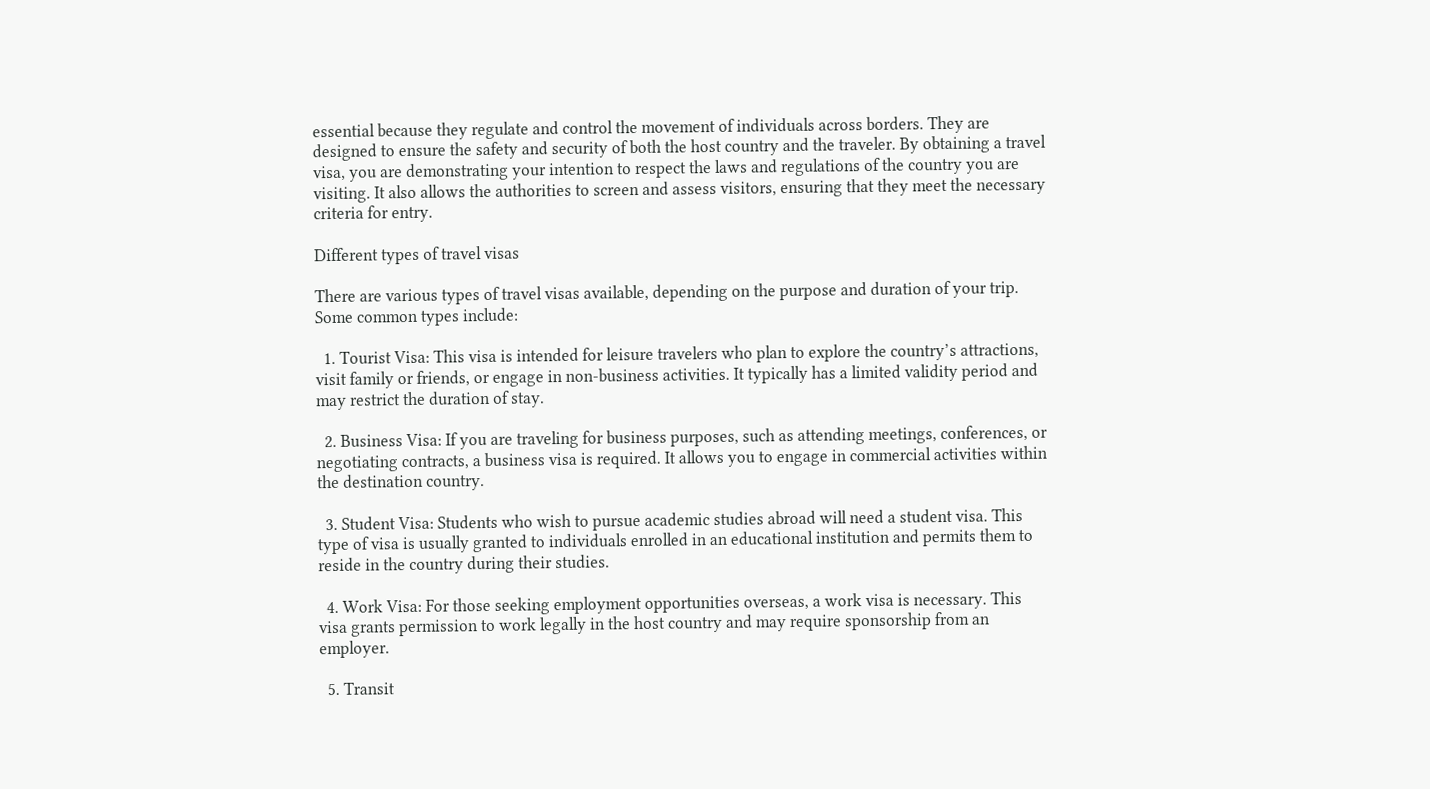essential because they regulate and control the movement of individuals across borders. They are designed to ensure the safety and security of both the host country and the traveler. By obtaining a travel visa, you are demonstrating your intention to respect the laws and regulations of the country you are visiting. It also allows the authorities to screen and assess visitors, ensuring that they meet the necessary criteria for entry.

Different types of travel visas

There are various types of travel visas available, depending on the purpose and duration of your trip. Some common types include:

  1. Tourist Visa: This visa is intended for leisure travelers who plan to explore the country’s attractions, visit family or friends, or engage in non-business activities. It typically has a limited validity period and may restrict the duration of stay.

  2. Business Visa: If you are traveling for business purposes, such as attending meetings, conferences, or negotiating contracts, a business visa is required. It allows you to engage in commercial activities within the destination country.

  3. Student Visa: Students who wish to pursue academic studies abroad will need a student visa. This type of visa is usually granted to individuals enrolled in an educational institution and permits them to reside in the country during their studies.

  4. Work Visa: For those seeking employment opportunities overseas, a work visa is necessary. This visa grants permission to work legally in the host country and may require sponsorship from an employer.

  5. Transit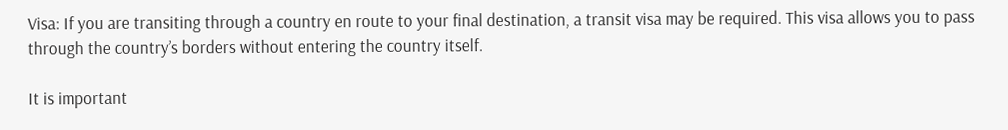Visa: If you are transiting through a country en route to your final destination, a transit visa may be required. This visa allows you to pass through the country’s borders without entering the country itself.

It is important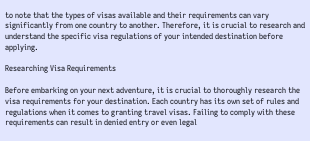to note that the types of visas available and their requirements can vary significantly from one country to another. Therefore, it is crucial to research and understand the specific visa regulations of your intended destination before applying.

Researching Visa Requirements

Before embarking on your next adventure, it is crucial to thoroughly research the visa requirements for your destination. Each country has its own set of rules and regulations when it comes to granting travel visas. Failing to comply with these requirements can result in denied entry or even legal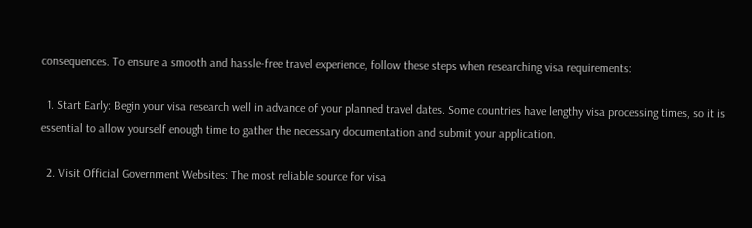consequences. To ensure a smooth and hassle-free travel experience, follow these steps when researching visa requirements:

  1. Start Early: Begin your visa research well in advance of your planned travel dates. Some countries have lengthy visa processing times, so it is essential to allow yourself enough time to gather the necessary documentation and submit your application.

  2. Visit Official Government Websites: The most reliable source for visa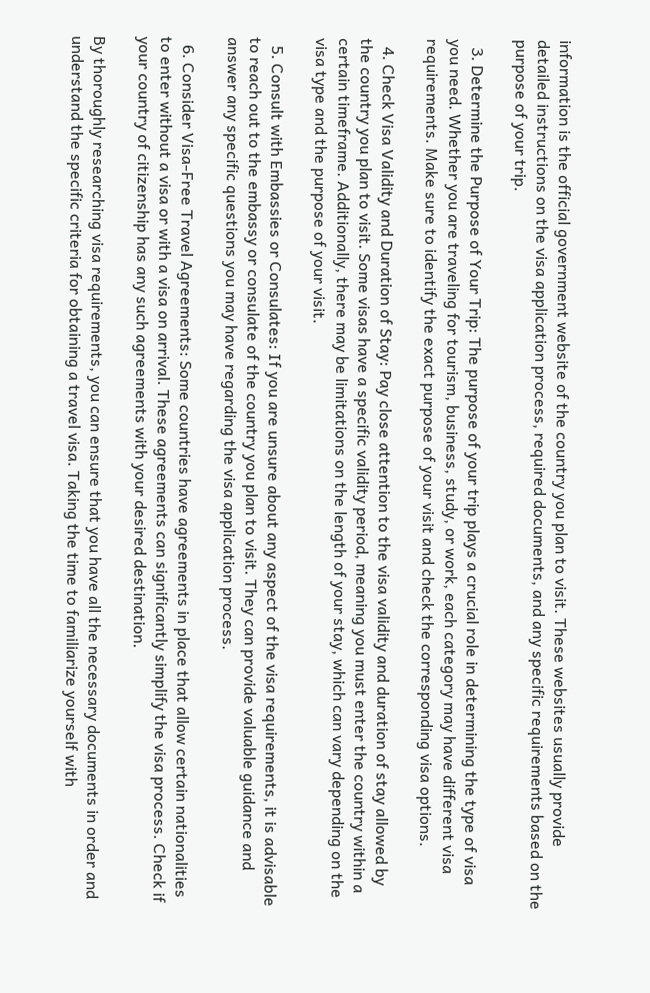information is the official government website of the country you plan to visit. These websites usually provide detailed instructions on the visa application process, required documents, and any specific requirements based on the purpose of your trip.

  3. Determine the Purpose of Your Trip: The purpose of your trip plays a crucial role in determining the type of visa you need. Whether you are traveling for tourism, business, study, or work, each category may have different visa requirements. Make sure to identify the exact purpose of your visit and check the corresponding visa options.

  4. Check Visa Validity and Duration of Stay: Pay close attention to the visa validity and duration of stay allowed by the country you plan to visit. Some visas have a specific validity period, meaning you must enter the country within a certain timeframe. Additionally, there may be limitations on the length of your stay, which can vary depending on the visa type and the purpose of your visit.

  5. Consult with Embassies or Consulates: If you are unsure about any aspect of the visa requirements, it is advisable to reach out to the embassy or consulate of the country you plan to visit. They can provide valuable guidance and answer any specific questions you may have regarding the visa application process.

  6. Consider Visa-Free Travel Agreements: Some countries have agreements in place that allow certain nationalities to enter without a visa or with a visa on arrival. These agreements can significantly simplify the visa process. Check if your country of citizenship has any such agreements with your desired destination.

By thoroughly researching visa requirements, you can ensure that you have all the necessary documents in order and understand the specific criteria for obtaining a travel visa. Taking the time to familiarize yourself with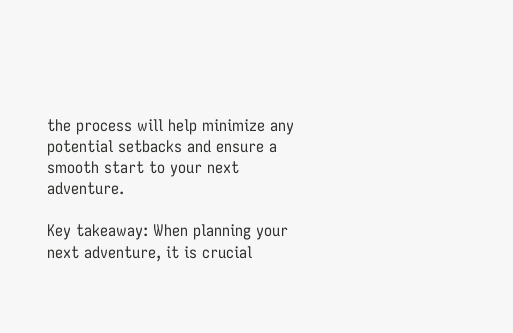the process will help minimize any potential setbacks and ensure a smooth start to your next adventure.

Key takeaway: When planning your next adventure, it is crucial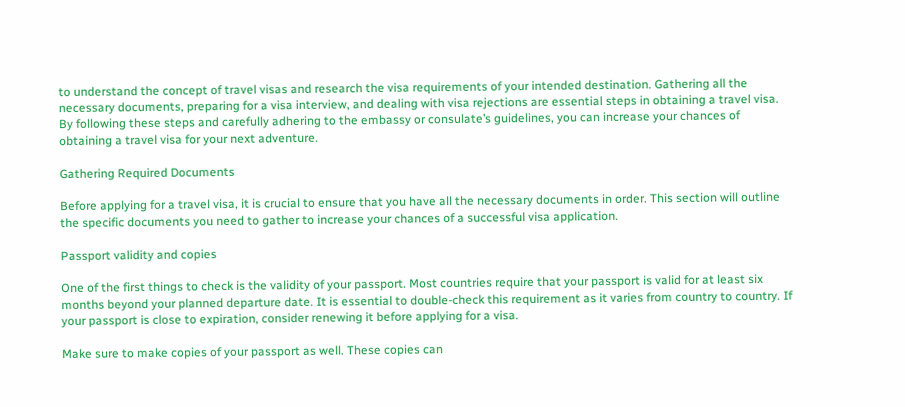to understand the concept of travel visas and research the visa requirements of your intended destination. Gathering all the necessary documents, preparing for a visa interview, and dealing with visa rejections are essential steps in obtaining a travel visa. By following these steps and carefully adhering to the embassy or consulate’s guidelines, you can increase your chances of obtaining a travel visa for your next adventure.

Gathering Required Documents

Before applying for a travel visa, it is crucial to ensure that you have all the necessary documents in order. This section will outline the specific documents you need to gather to increase your chances of a successful visa application.

Passport validity and copies

One of the first things to check is the validity of your passport. Most countries require that your passport is valid for at least six months beyond your planned departure date. It is essential to double-check this requirement as it varies from country to country. If your passport is close to expiration, consider renewing it before applying for a visa.

Make sure to make copies of your passport as well. These copies can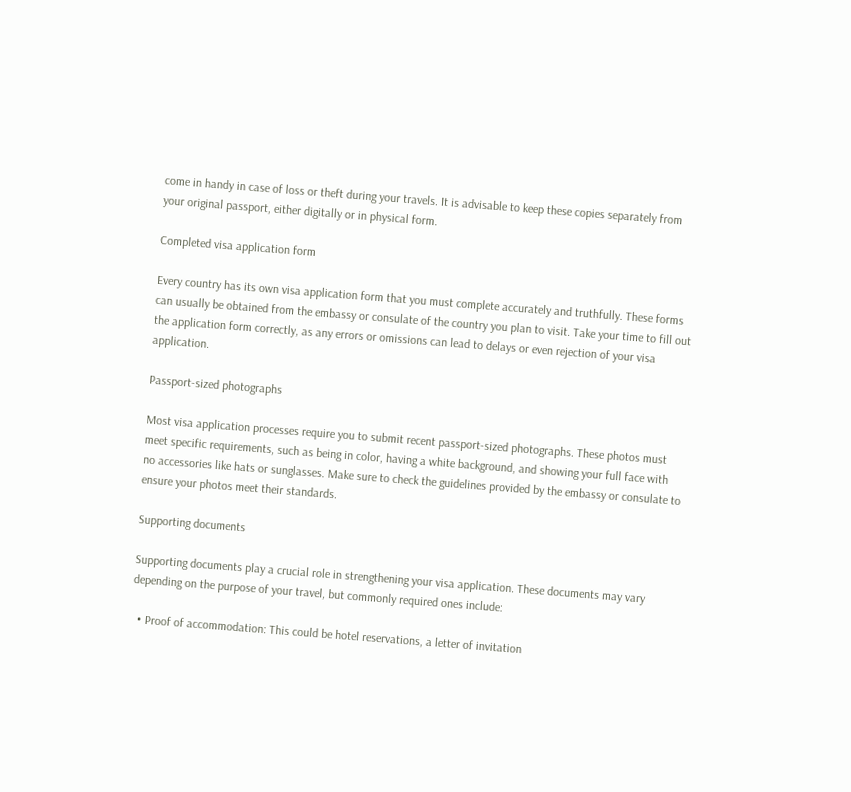come in handy in case of loss or theft during your travels. It is advisable to keep these copies separately from your original passport, either digitally or in physical form.

Completed visa application form

Every country has its own visa application form that you must complete accurately and truthfully. These forms can usually be obtained from the embassy or consulate of the country you plan to visit. Take your time to fill out the application form correctly, as any errors or omissions can lead to delays or even rejection of your visa application.

Passport-sized photographs

Most visa application processes require you to submit recent passport-sized photographs. These photos must meet specific requirements, such as being in color, having a white background, and showing your full face with no accessories like hats or sunglasses. Make sure to check the guidelines provided by the embassy or consulate to ensure your photos meet their standards.

Supporting documents

Supporting documents play a crucial role in strengthening your visa application. These documents may vary depending on the purpose of your travel, but commonly required ones include:

  • Proof of accommodation: This could be hotel reservations, a letter of invitation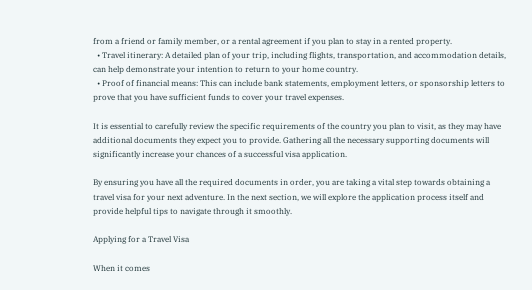from a friend or family member, or a rental agreement if you plan to stay in a rented property.
  • Travel itinerary: A detailed plan of your trip, including flights, transportation, and accommodation details, can help demonstrate your intention to return to your home country.
  • Proof of financial means: This can include bank statements, employment letters, or sponsorship letters to prove that you have sufficient funds to cover your travel expenses.

It is essential to carefully review the specific requirements of the country you plan to visit, as they may have additional documents they expect you to provide. Gathering all the necessary supporting documents will significantly increase your chances of a successful visa application.

By ensuring you have all the required documents in order, you are taking a vital step towards obtaining a travel visa for your next adventure. In the next section, we will explore the application process itself and provide helpful tips to navigate through it smoothly.

Applying for a Travel Visa

When it comes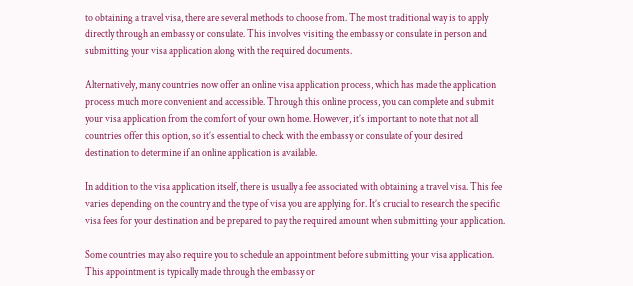to obtaining a travel visa, there are several methods to choose from. The most traditional way is to apply directly through an embassy or consulate. This involves visiting the embassy or consulate in person and submitting your visa application along with the required documents.

Alternatively, many countries now offer an online visa application process, which has made the application process much more convenient and accessible. Through this online process, you can complete and submit your visa application from the comfort of your own home. However, it’s important to note that not all countries offer this option, so it’s essential to check with the embassy or consulate of your desired destination to determine if an online application is available.

In addition to the visa application itself, there is usually a fee associated with obtaining a travel visa. This fee varies depending on the country and the type of visa you are applying for. It’s crucial to research the specific visa fees for your destination and be prepared to pay the required amount when submitting your application.

Some countries may also require you to schedule an appointment before submitting your visa application. This appointment is typically made through the embassy or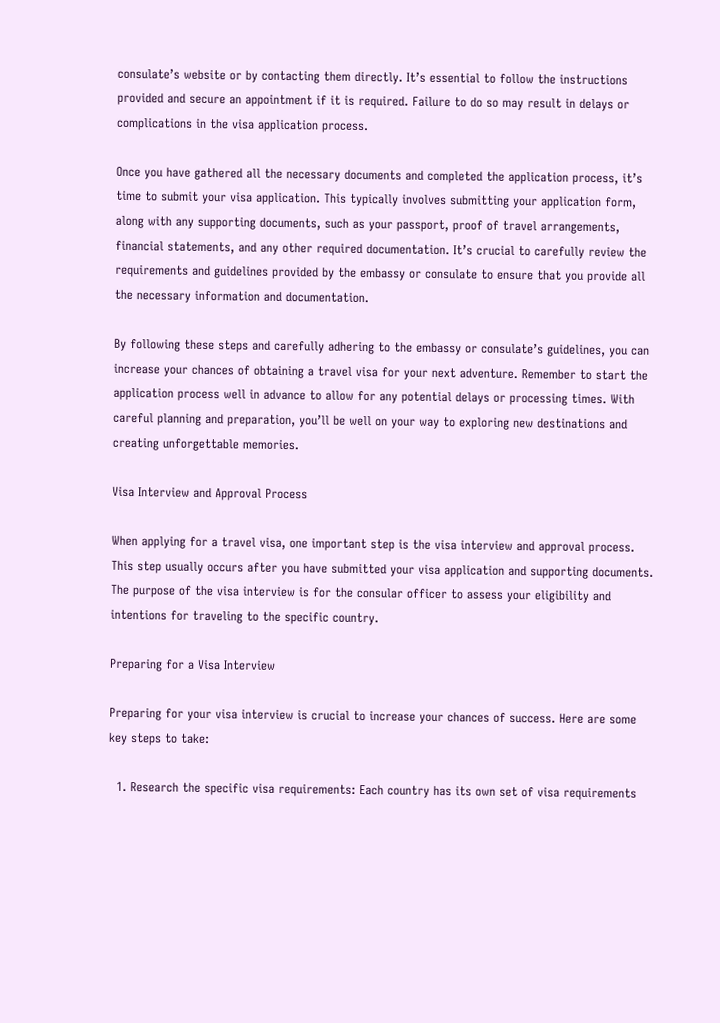consulate’s website or by contacting them directly. It’s essential to follow the instructions provided and secure an appointment if it is required. Failure to do so may result in delays or complications in the visa application process.

Once you have gathered all the necessary documents and completed the application process, it’s time to submit your visa application. This typically involves submitting your application form, along with any supporting documents, such as your passport, proof of travel arrangements, financial statements, and any other required documentation. It’s crucial to carefully review the requirements and guidelines provided by the embassy or consulate to ensure that you provide all the necessary information and documentation.

By following these steps and carefully adhering to the embassy or consulate’s guidelines, you can increase your chances of obtaining a travel visa for your next adventure. Remember to start the application process well in advance to allow for any potential delays or processing times. With careful planning and preparation, you’ll be well on your way to exploring new destinations and creating unforgettable memories.

Visa Interview and Approval Process

When applying for a travel visa, one important step is the visa interview and approval process. This step usually occurs after you have submitted your visa application and supporting documents. The purpose of the visa interview is for the consular officer to assess your eligibility and intentions for traveling to the specific country.

Preparing for a Visa Interview

Preparing for your visa interview is crucial to increase your chances of success. Here are some key steps to take:

  1. Research the specific visa requirements: Each country has its own set of visa requirements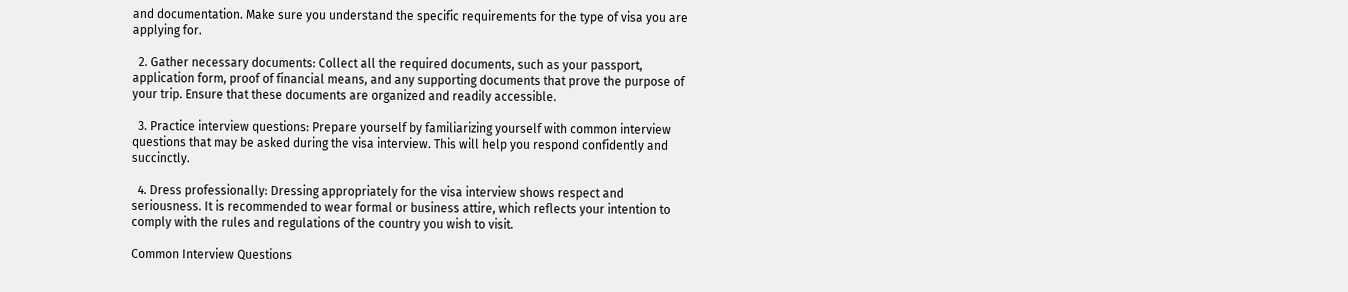and documentation. Make sure you understand the specific requirements for the type of visa you are applying for.

  2. Gather necessary documents: Collect all the required documents, such as your passport, application form, proof of financial means, and any supporting documents that prove the purpose of your trip. Ensure that these documents are organized and readily accessible.

  3. Practice interview questions: Prepare yourself by familiarizing yourself with common interview questions that may be asked during the visa interview. This will help you respond confidently and succinctly.

  4. Dress professionally: Dressing appropriately for the visa interview shows respect and seriousness. It is recommended to wear formal or business attire, which reflects your intention to comply with the rules and regulations of the country you wish to visit.

Common Interview Questions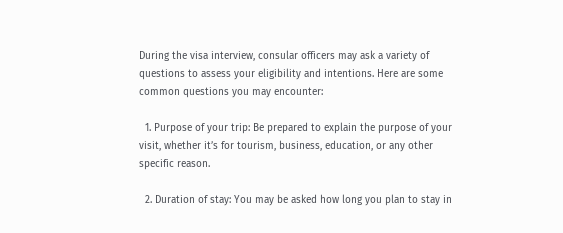During the visa interview, consular officers may ask a variety of questions to assess your eligibility and intentions. Here are some common questions you may encounter:

  1. Purpose of your trip: Be prepared to explain the purpose of your visit, whether it’s for tourism, business, education, or any other specific reason.

  2. Duration of stay: You may be asked how long you plan to stay in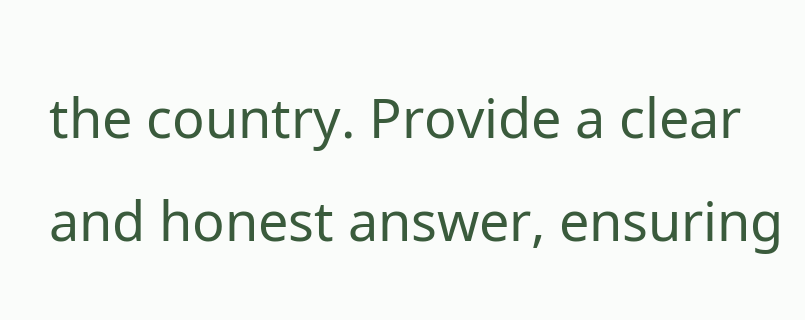the country. Provide a clear and honest answer, ensuring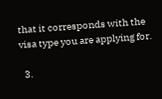that it corresponds with the visa type you are applying for.

  3.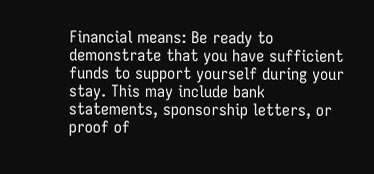Financial means: Be ready to demonstrate that you have sufficient funds to support yourself during your stay. This may include bank statements, sponsorship letters, or proof of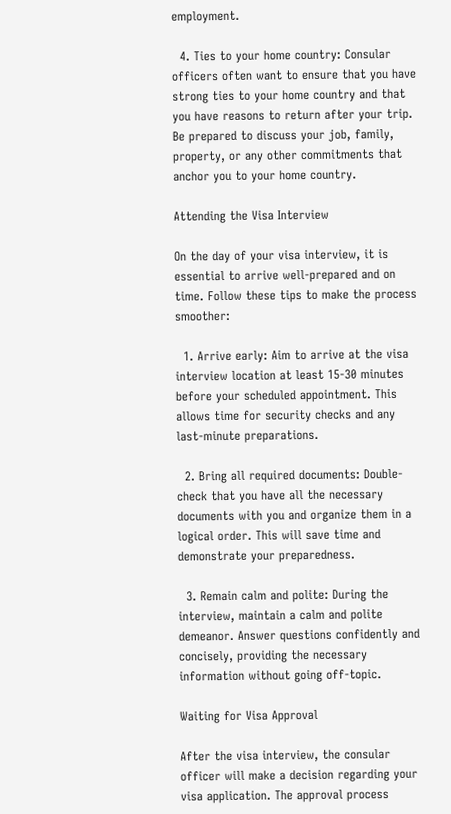employment.

  4. Ties to your home country: Consular officers often want to ensure that you have strong ties to your home country and that you have reasons to return after your trip. Be prepared to discuss your job, family, property, or any other commitments that anchor you to your home country.

Attending the Visa Interview

On the day of your visa interview, it is essential to arrive well-prepared and on time. Follow these tips to make the process smoother:

  1. Arrive early: Aim to arrive at the visa interview location at least 15-30 minutes before your scheduled appointment. This allows time for security checks and any last-minute preparations.

  2. Bring all required documents: Double-check that you have all the necessary documents with you and organize them in a logical order. This will save time and demonstrate your preparedness.

  3. Remain calm and polite: During the interview, maintain a calm and polite demeanor. Answer questions confidently and concisely, providing the necessary information without going off-topic.

Waiting for Visa Approval

After the visa interview, the consular officer will make a decision regarding your visa application. The approval process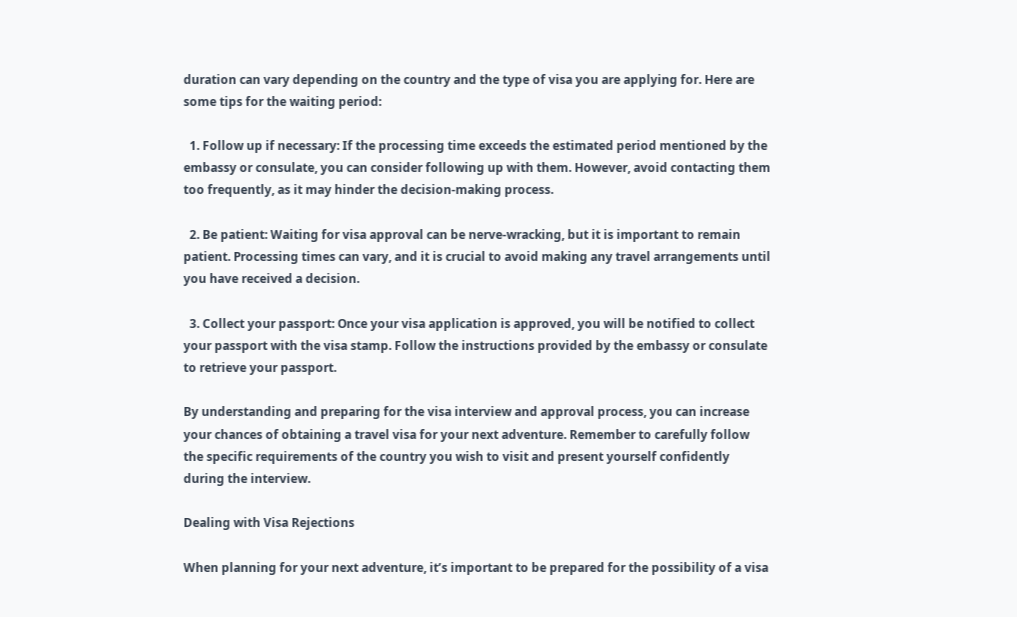duration can vary depending on the country and the type of visa you are applying for. Here are some tips for the waiting period:

  1. Follow up if necessary: If the processing time exceeds the estimated period mentioned by the embassy or consulate, you can consider following up with them. However, avoid contacting them too frequently, as it may hinder the decision-making process.

  2. Be patient: Waiting for visa approval can be nerve-wracking, but it is important to remain patient. Processing times can vary, and it is crucial to avoid making any travel arrangements until you have received a decision.

  3. Collect your passport: Once your visa application is approved, you will be notified to collect your passport with the visa stamp. Follow the instructions provided by the embassy or consulate to retrieve your passport.

By understanding and preparing for the visa interview and approval process, you can increase your chances of obtaining a travel visa for your next adventure. Remember to carefully follow the specific requirements of the country you wish to visit and present yourself confidently during the interview.

Dealing with Visa Rejections

When planning for your next adventure, it’s important to be prepared for the possibility of a visa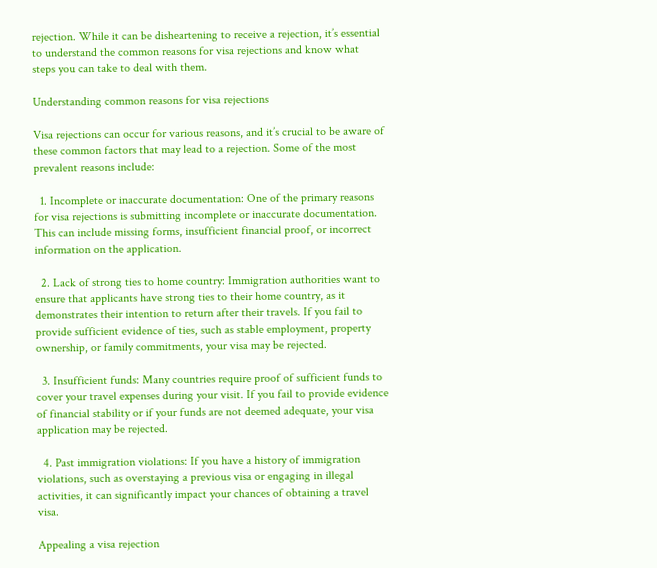rejection. While it can be disheartening to receive a rejection, it’s essential to understand the common reasons for visa rejections and know what steps you can take to deal with them.

Understanding common reasons for visa rejections

Visa rejections can occur for various reasons, and it’s crucial to be aware of these common factors that may lead to a rejection. Some of the most prevalent reasons include:

  1. Incomplete or inaccurate documentation: One of the primary reasons for visa rejections is submitting incomplete or inaccurate documentation. This can include missing forms, insufficient financial proof, or incorrect information on the application.

  2. Lack of strong ties to home country: Immigration authorities want to ensure that applicants have strong ties to their home country, as it demonstrates their intention to return after their travels. If you fail to provide sufficient evidence of ties, such as stable employment, property ownership, or family commitments, your visa may be rejected.

  3. Insufficient funds: Many countries require proof of sufficient funds to cover your travel expenses during your visit. If you fail to provide evidence of financial stability or if your funds are not deemed adequate, your visa application may be rejected.

  4. Past immigration violations: If you have a history of immigration violations, such as overstaying a previous visa or engaging in illegal activities, it can significantly impact your chances of obtaining a travel visa.

Appealing a visa rejection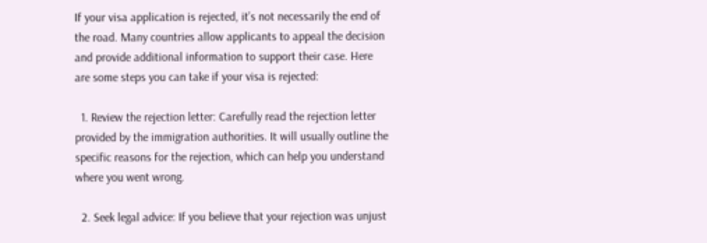If your visa application is rejected, it’s not necessarily the end of the road. Many countries allow applicants to appeal the decision and provide additional information to support their case. Here are some steps you can take if your visa is rejected:

  1. Review the rejection letter: Carefully read the rejection letter provided by the immigration authorities. It will usually outline the specific reasons for the rejection, which can help you understand where you went wrong.

  2. Seek legal advice: If you believe that your rejection was unjust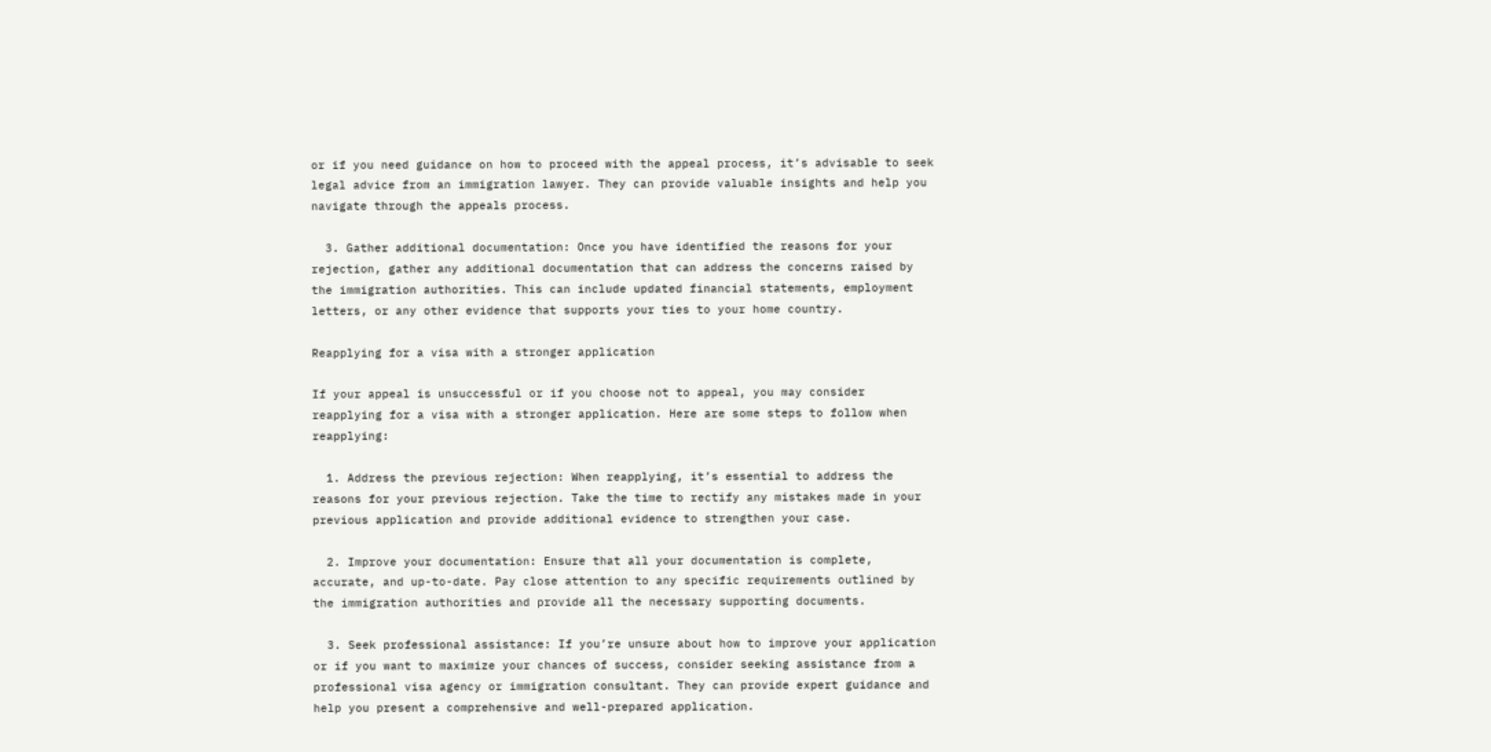or if you need guidance on how to proceed with the appeal process, it’s advisable to seek legal advice from an immigration lawyer. They can provide valuable insights and help you navigate through the appeals process.

  3. Gather additional documentation: Once you have identified the reasons for your rejection, gather any additional documentation that can address the concerns raised by the immigration authorities. This can include updated financial statements, employment letters, or any other evidence that supports your ties to your home country.

Reapplying for a visa with a stronger application

If your appeal is unsuccessful or if you choose not to appeal, you may consider reapplying for a visa with a stronger application. Here are some steps to follow when reapplying:

  1. Address the previous rejection: When reapplying, it’s essential to address the reasons for your previous rejection. Take the time to rectify any mistakes made in your previous application and provide additional evidence to strengthen your case.

  2. Improve your documentation: Ensure that all your documentation is complete, accurate, and up-to-date. Pay close attention to any specific requirements outlined by the immigration authorities and provide all the necessary supporting documents.

  3. Seek professional assistance: If you’re unsure about how to improve your application or if you want to maximize your chances of success, consider seeking assistance from a professional visa agency or immigration consultant. They can provide expert guidance and help you present a comprehensive and well-prepared application.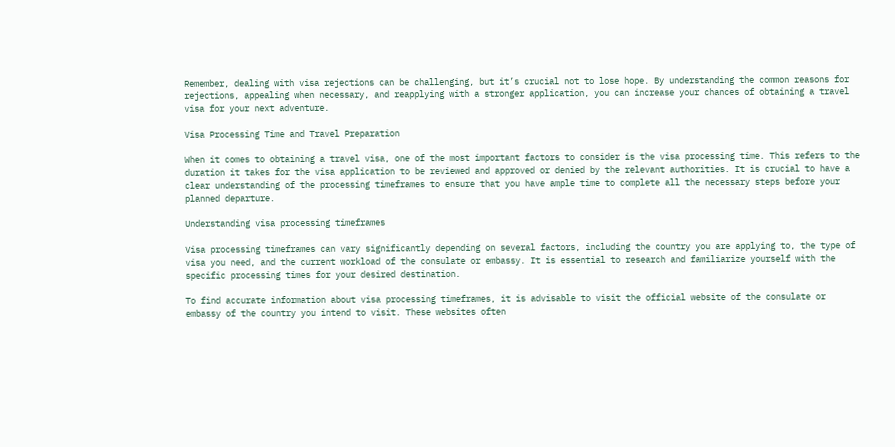Remember, dealing with visa rejections can be challenging, but it’s crucial not to lose hope. By understanding the common reasons for rejections, appealing when necessary, and reapplying with a stronger application, you can increase your chances of obtaining a travel visa for your next adventure.

Visa Processing Time and Travel Preparation

When it comes to obtaining a travel visa, one of the most important factors to consider is the visa processing time. This refers to the duration it takes for the visa application to be reviewed and approved or denied by the relevant authorities. It is crucial to have a clear understanding of the processing timeframes to ensure that you have ample time to complete all the necessary steps before your planned departure.

Understanding visa processing timeframes

Visa processing timeframes can vary significantly depending on several factors, including the country you are applying to, the type of visa you need, and the current workload of the consulate or embassy. It is essential to research and familiarize yourself with the specific processing times for your desired destination.

To find accurate information about visa processing timeframes, it is advisable to visit the official website of the consulate or embassy of the country you intend to visit. These websites often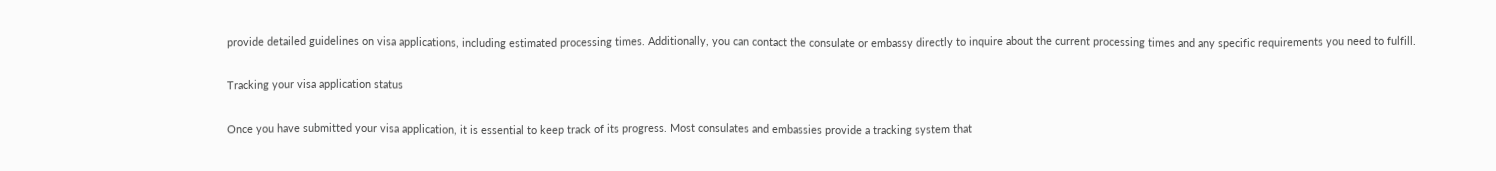provide detailed guidelines on visa applications, including estimated processing times. Additionally, you can contact the consulate or embassy directly to inquire about the current processing times and any specific requirements you need to fulfill.

Tracking your visa application status

Once you have submitted your visa application, it is essential to keep track of its progress. Most consulates and embassies provide a tracking system that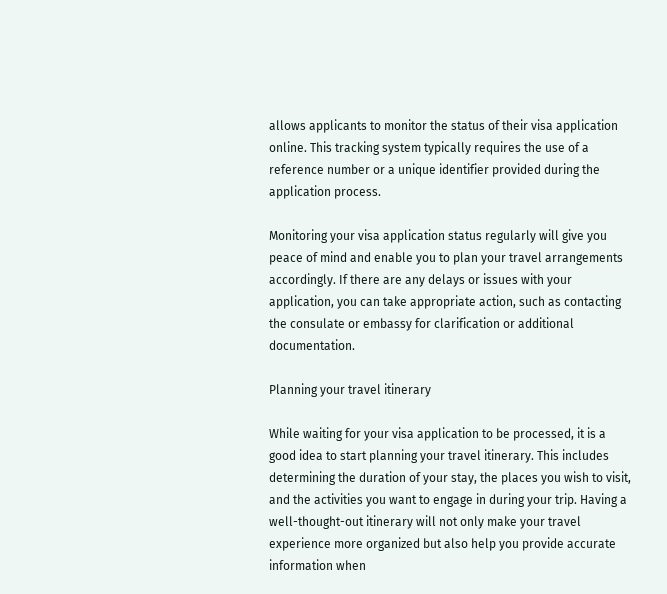allows applicants to monitor the status of their visa application online. This tracking system typically requires the use of a reference number or a unique identifier provided during the application process.

Monitoring your visa application status regularly will give you peace of mind and enable you to plan your travel arrangements accordingly. If there are any delays or issues with your application, you can take appropriate action, such as contacting the consulate or embassy for clarification or additional documentation.

Planning your travel itinerary

While waiting for your visa application to be processed, it is a good idea to start planning your travel itinerary. This includes determining the duration of your stay, the places you wish to visit, and the activities you want to engage in during your trip. Having a well-thought-out itinerary will not only make your travel experience more organized but also help you provide accurate information when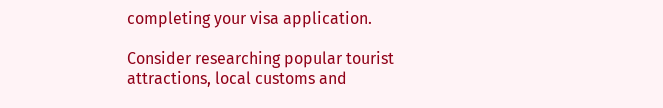completing your visa application.

Consider researching popular tourist attractions, local customs and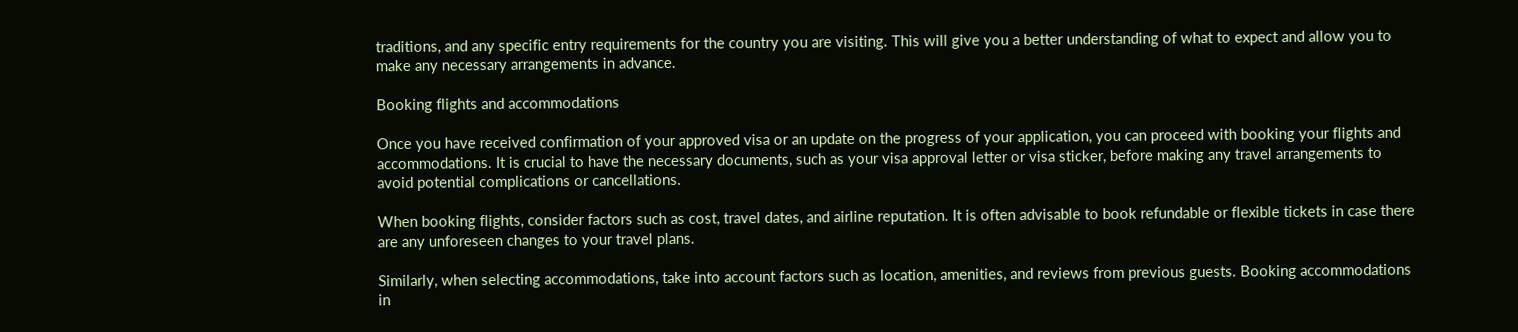traditions, and any specific entry requirements for the country you are visiting. This will give you a better understanding of what to expect and allow you to make any necessary arrangements in advance.

Booking flights and accommodations

Once you have received confirmation of your approved visa or an update on the progress of your application, you can proceed with booking your flights and accommodations. It is crucial to have the necessary documents, such as your visa approval letter or visa sticker, before making any travel arrangements to avoid potential complications or cancellations.

When booking flights, consider factors such as cost, travel dates, and airline reputation. It is often advisable to book refundable or flexible tickets in case there are any unforeseen changes to your travel plans.

Similarly, when selecting accommodations, take into account factors such as location, amenities, and reviews from previous guests. Booking accommodations in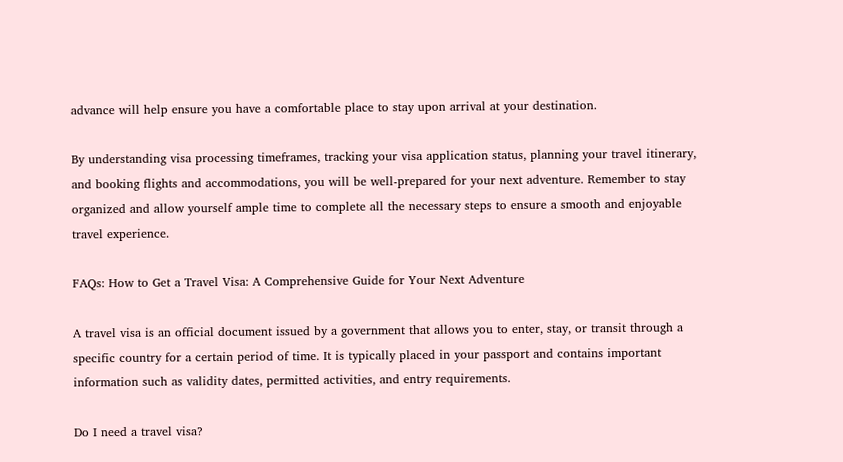advance will help ensure you have a comfortable place to stay upon arrival at your destination.

By understanding visa processing timeframes, tracking your visa application status, planning your travel itinerary, and booking flights and accommodations, you will be well-prepared for your next adventure. Remember to stay organized and allow yourself ample time to complete all the necessary steps to ensure a smooth and enjoyable travel experience.

FAQs: How to Get a Travel Visa: A Comprehensive Guide for Your Next Adventure

A travel visa is an official document issued by a government that allows you to enter, stay, or transit through a specific country for a certain period of time. It is typically placed in your passport and contains important information such as validity dates, permitted activities, and entry requirements.

Do I need a travel visa?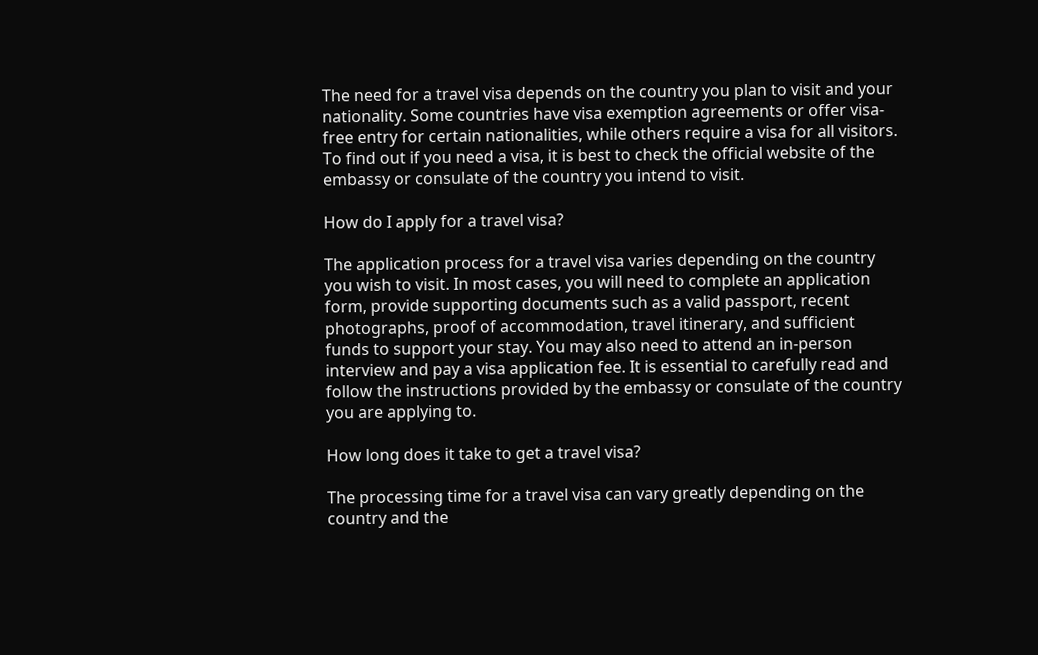The need for a travel visa depends on the country you plan to visit and your nationality. Some countries have visa exemption agreements or offer visa-free entry for certain nationalities, while others require a visa for all visitors. To find out if you need a visa, it is best to check the official website of the embassy or consulate of the country you intend to visit.

How do I apply for a travel visa?

The application process for a travel visa varies depending on the country you wish to visit. In most cases, you will need to complete an application form, provide supporting documents such as a valid passport, recent photographs, proof of accommodation, travel itinerary, and sufficient funds to support your stay. You may also need to attend an in-person interview and pay a visa application fee. It is essential to carefully read and follow the instructions provided by the embassy or consulate of the country you are applying to.

How long does it take to get a travel visa?

The processing time for a travel visa can vary greatly depending on the country and the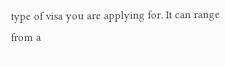type of visa you are applying for. It can range from a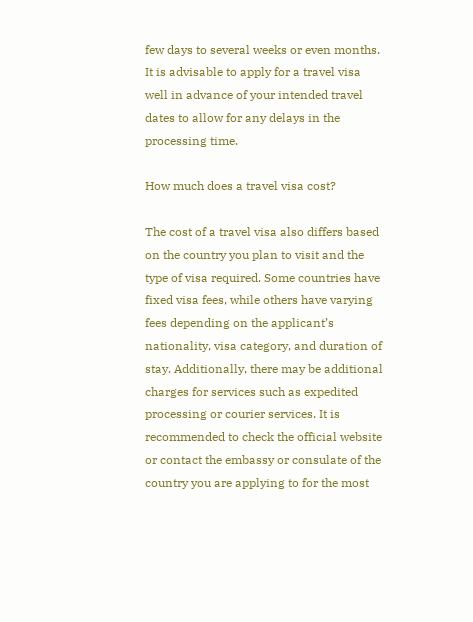few days to several weeks or even months. It is advisable to apply for a travel visa well in advance of your intended travel dates to allow for any delays in the processing time.

How much does a travel visa cost?

The cost of a travel visa also differs based on the country you plan to visit and the type of visa required. Some countries have fixed visa fees, while others have varying fees depending on the applicant’s nationality, visa category, and duration of stay. Additionally, there may be additional charges for services such as expedited processing or courier services. It is recommended to check the official website or contact the embassy or consulate of the country you are applying to for the most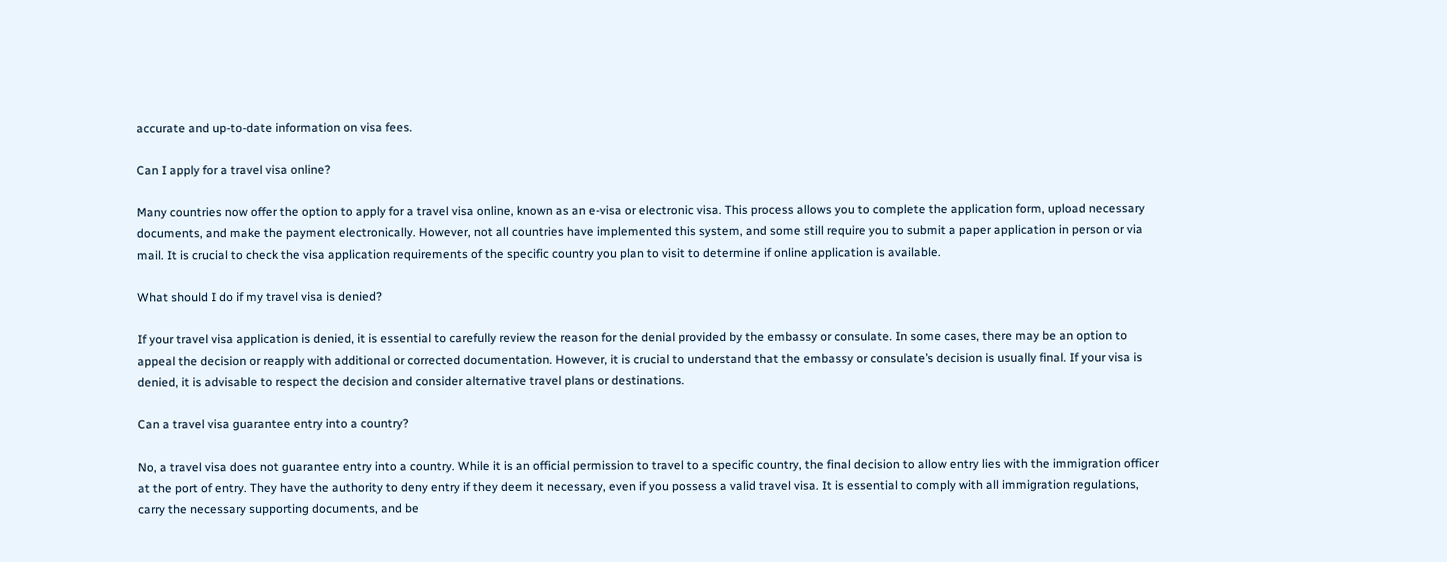accurate and up-to-date information on visa fees.

Can I apply for a travel visa online?

Many countries now offer the option to apply for a travel visa online, known as an e-visa or electronic visa. This process allows you to complete the application form, upload necessary documents, and make the payment electronically. However, not all countries have implemented this system, and some still require you to submit a paper application in person or via mail. It is crucial to check the visa application requirements of the specific country you plan to visit to determine if online application is available.

What should I do if my travel visa is denied?

If your travel visa application is denied, it is essential to carefully review the reason for the denial provided by the embassy or consulate. In some cases, there may be an option to appeal the decision or reapply with additional or corrected documentation. However, it is crucial to understand that the embassy or consulate’s decision is usually final. If your visa is denied, it is advisable to respect the decision and consider alternative travel plans or destinations.

Can a travel visa guarantee entry into a country?

No, a travel visa does not guarantee entry into a country. While it is an official permission to travel to a specific country, the final decision to allow entry lies with the immigration officer at the port of entry. They have the authority to deny entry if they deem it necessary, even if you possess a valid travel visa. It is essential to comply with all immigration regulations, carry the necessary supporting documents, and be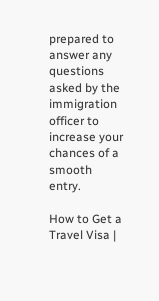prepared to answer any questions asked by the immigration officer to increase your chances of a smooth entry.

How to Get a Travel Visa |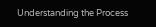Understanding the Process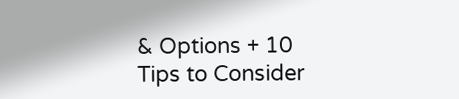& Options + 10 Tips to Consider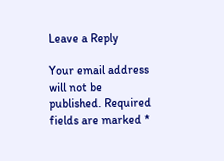Leave a Reply

Your email address will not be published. Required fields are marked *